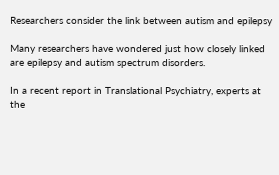Researchers consider the link between autism and epilepsy

Many researchers have wondered just how closely linked are epilepsy and autism spectrum disorders.

In a recent report in Translational Psychiatry, experts at the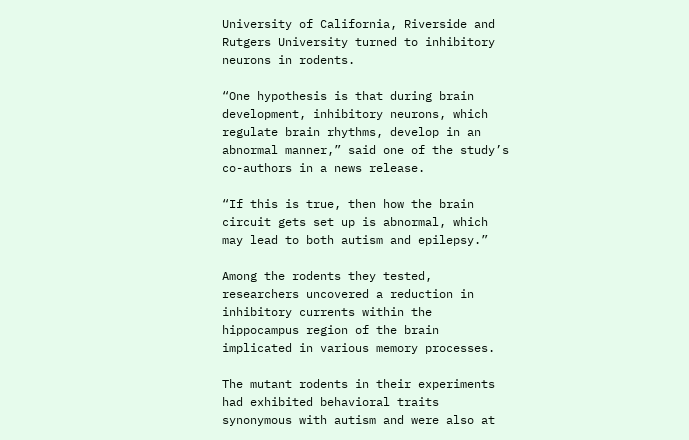University of California, Riverside and Rutgers University turned to inhibitory neurons in rodents.

“One hypothesis is that during brain development, inhibitory neurons, which regulate brain rhythms, develop in an abnormal manner,” said one of the study’s co-authors in a news release.

“If this is true, then how the brain circuit gets set up is abnormal, which may lead to both autism and epilepsy.”

Among the rodents they tested, researchers uncovered a reduction in inhibitory currents within the hippocampus region of the brain implicated in various memory processes.

The mutant rodents in their experiments had exhibited behavioral traits synonymous with autism and were also at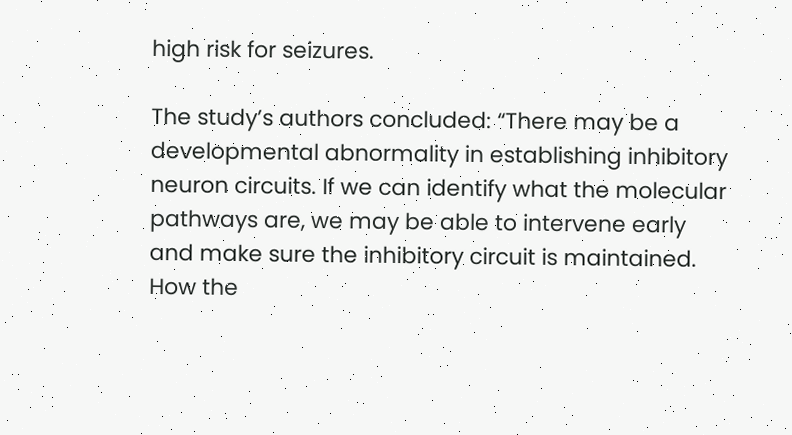high risk for seizures.

The study’s authors concluded: “There may be a developmental abnormality in establishing inhibitory neuron circuits. If we can identify what the molecular pathways are, we may be able to intervene early and make sure the inhibitory circuit is maintained. How the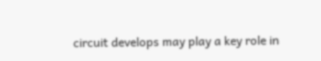circuit develops may play a key role in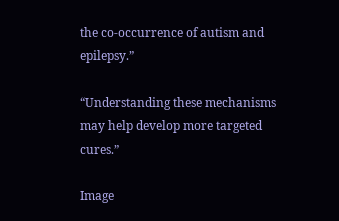the co-occurrence of autism and epilepsy.”

“Understanding these mechanisms may help develop more targeted cures.”

Image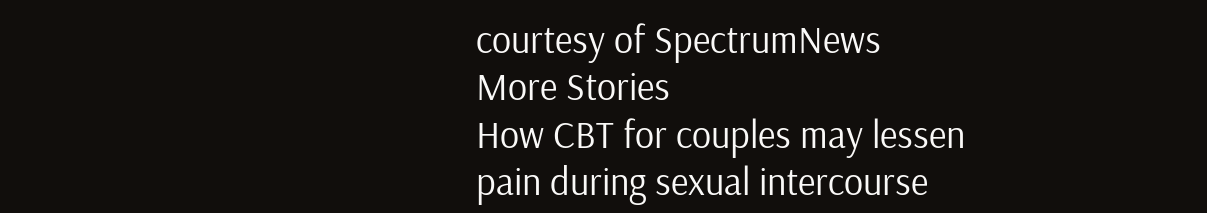courtesy of SpectrumNews
More Stories
How CBT for couples may lessen pain during sexual intercourse